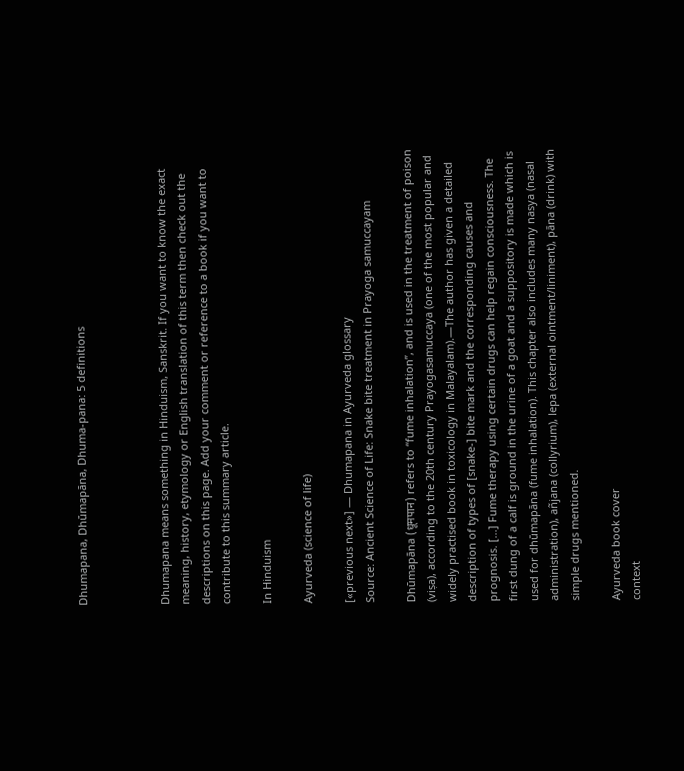Dhumapana, Dhūmapāna, Dhuma-pana: 5 definitions



Dhumapana means something in Hinduism, Sanskrit. If you want to know the exact meaning, history, etymology or English translation of this term then check out the descriptions on this page. Add your comment or reference to a book if you want to contribute to this summary article.

In Hinduism

Ayurveda (science of life)

[«previous next»] — Dhumapana in Ayurveda glossary
Source: Ancient Science of Life: Snake bite treatment in Prayoga samuccayam

Dhūmapāna (धूमपान) refers to “fume inhalation”, and is used in the treatment of poison (viṣa), according to the 20th century Prayogasamuccaya (one of the most popular and widely practised book in toxicology in Malayalam).—The author has given a detailed description of types of [snake-] bite mark and the corresponding causes and prognosis. [...] Fume therapy using certain drugs can help regain consciousness. The first dung of a calf is ground in the urine of a goat and a suppository is made which is used for dhūmapāna (fume inhalation). This chapter also includes many nasya (nasal administration), añjana (collyrium), lepa (external ointment/liniment), pāna (drink) with simple drugs mentioned.

Ayurveda book cover
context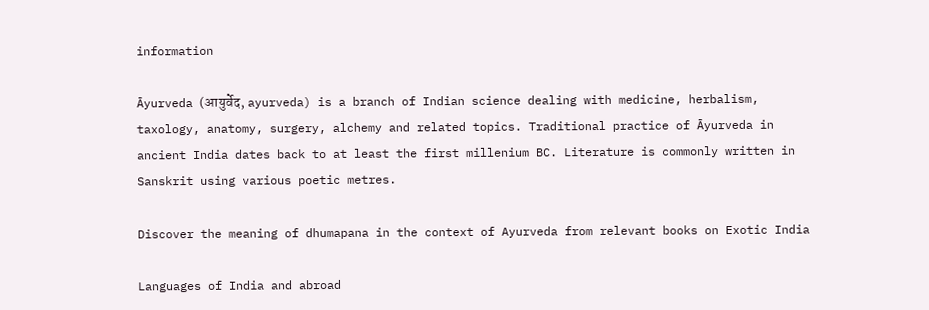information

Āyurveda (आयुर्वेद, ayurveda) is a branch of Indian science dealing with medicine, herbalism, taxology, anatomy, surgery, alchemy and related topics. Traditional practice of Āyurveda in ancient India dates back to at least the first millenium BC. Literature is commonly written in Sanskrit using various poetic metres.

Discover the meaning of dhumapana in the context of Ayurveda from relevant books on Exotic India

Languages of India and abroad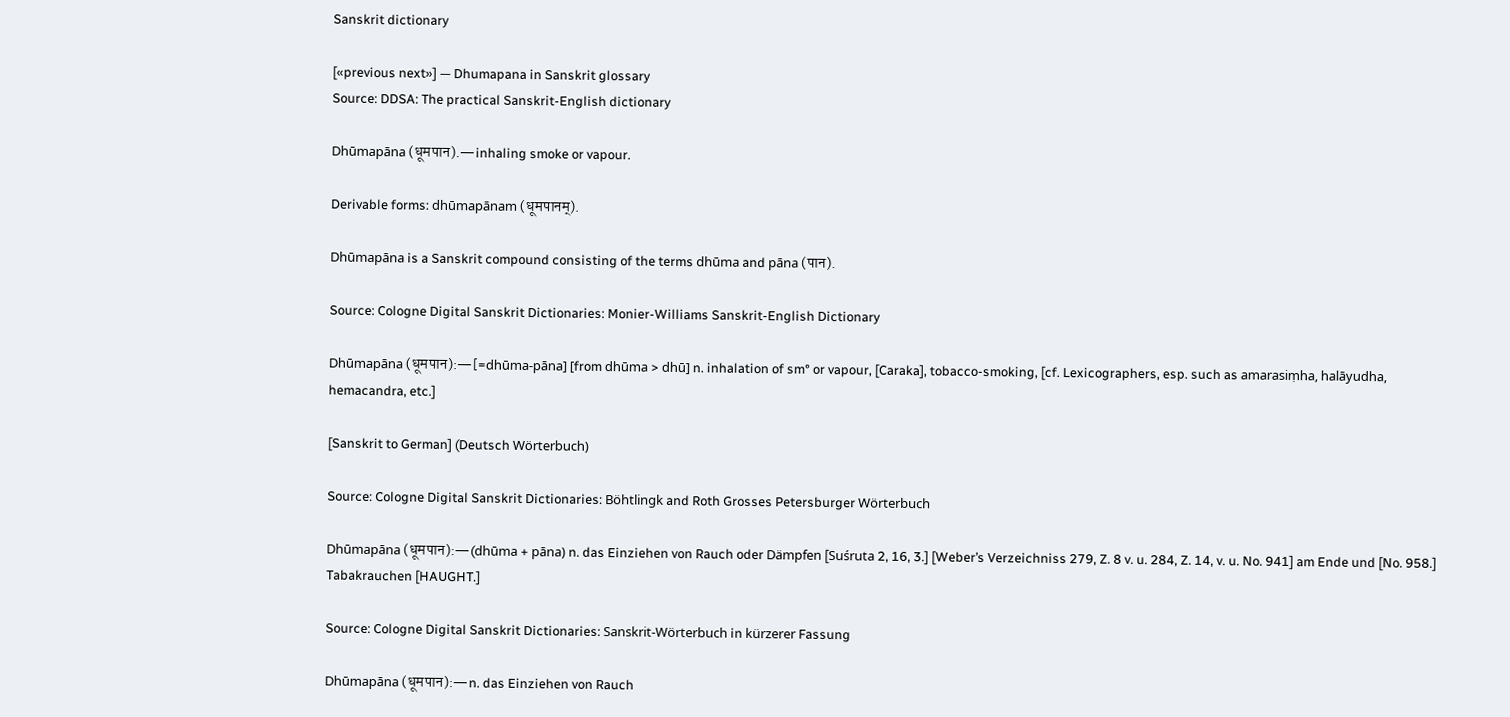Sanskrit dictionary

[«previous next»] — Dhumapana in Sanskrit glossary
Source: DDSA: The practical Sanskrit-English dictionary

Dhūmapāna (धूमपान).—inhaling smoke or vapour.

Derivable forms: dhūmapānam (धूमपानम्).

Dhūmapāna is a Sanskrit compound consisting of the terms dhūma and pāna (पान).

Source: Cologne Digital Sanskrit Dictionaries: Monier-Williams Sanskrit-English Dictionary

Dhūmapāna (धूमपान):—[=dhūma-pāna] [from dhūma > dhū] n. inhalation of sm° or vapour, [Caraka], tobacco-smoking, [cf. Lexicographers, esp. such as amarasiṃha, halāyudha, hemacandra, etc.]

[Sanskrit to German] (Deutsch Wörterbuch)

Source: Cologne Digital Sanskrit Dictionaries: Böhtlingk and Roth Grosses Petersburger Wörterbuch

Dhūmapāna (धूमपान):—(dhūma + pāna) n. das Einziehen von Rauch oder Dämpfen [Suśruta 2, 16, 3.] [Weber’s Verzeichniss 279, Z. 8 v. u. 284, Z. 14, v. u. No. 941] am Ende und [No. 958.] Tabakrauchen [HAUGHT.]

Source: Cologne Digital Sanskrit Dictionaries: Sanskrit-Wörterbuch in kürzerer Fassung

Dhūmapāna (धूमपान):—n. das Einziehen von Rauch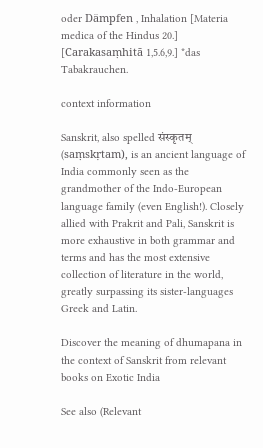oder Dämpfen , Inhalation [Materia medica of the Hindus 20.] [Carakasaṃhitā 1,5.6,9.] *das Tabakrauchen.

context information

Sanskrit, also spelled संस्कृतम् (saṃskṛtam), is an ancient language of India commonly seen as the grandmother of the Indo-European language family (even English!). Closely allied with Prakrit and Pali, Sanskrit is more exhaustive in both grammar and terms and has the most extensive collection of literature in the world, greatly surpassing its sister-languages Greek and Latin.

Discover the meaning of dhumapana in the context of Sanskrit from relevant books on Exotic India

See also (Relevant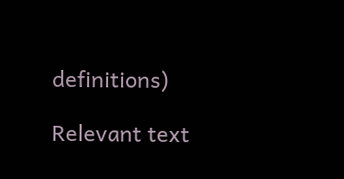definitions)

Relevant text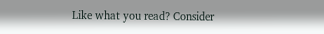Like what you read? Consider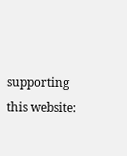supporting this website: